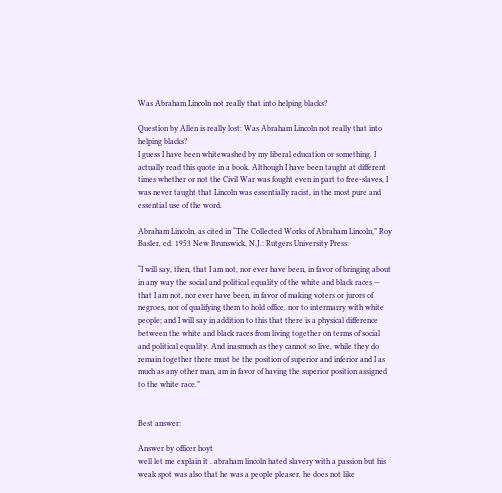Was Abraham Lincoln not really that into helping blacks?

Question by Allen is really lost: Was Abraham Lincoln not really that into helping blacks?
I guess I have been whitewashed by my liberal education or something. I actually read this quote in a book. Although I have been taught at different times whether or not the Civil War was fought even in part to free-slaves, I was never taught that Lincoln was essentially racist, in the most pure and essential use of the word.

Abraham Lincoln, as cited in “The Collected Works of Abraham Lincoln,” Roy Basler, ed. 1953 New Brunswick, N.J.: Rutgers University Press:

“I will say, then, that I am not, nor ever have been, in favor of bringing about in any way the social and political equality of the white and black races — that I am not, nor ever have been, in favor of making voters or jurors of negroes, nor of qualifying them to hold office, nor to intermarry with white people; and I will say in addition to this that there is a physical difference between the white and black races from living together on terms of social and political equality. And inasmuch as they cannot so live, while they do remain together there must be the position of superior and inferior and I as much as any other man, am in favor of having the superior position assigned to the white race.”


Best answer:

Answer by officer hoyt
well let me explain it . abraham lincoln hated slavery with a passion but his weak spot was also that he was a people pleaser. he does not like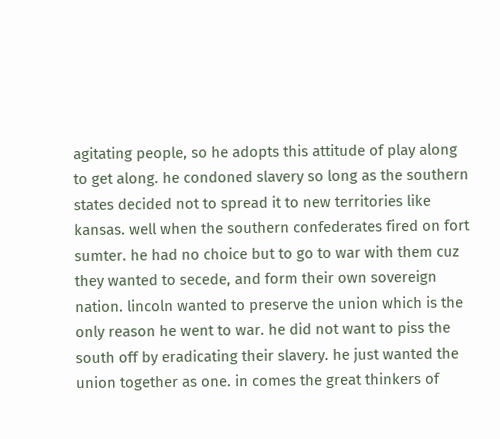agitating people, so he adopts this attitude of play along to get along. he condoned slavery so long as the southern states decided not to spread it to new territories like kansas. well when the southern confederates fired on fort sumter. he had no choice but to go to war with them cuz they wanted to secede, and form their own sovereign nation. lincoln wanted to preserve the union which is the only reason he went to war. he did not want to piss the south off by eradicating their slavery. he just wanted the union together as one. in comes the great thinkers of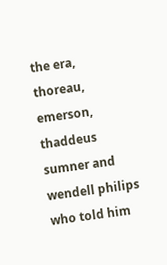the era, thoreau, emerson, thaddeus sumner and wendell philips who told him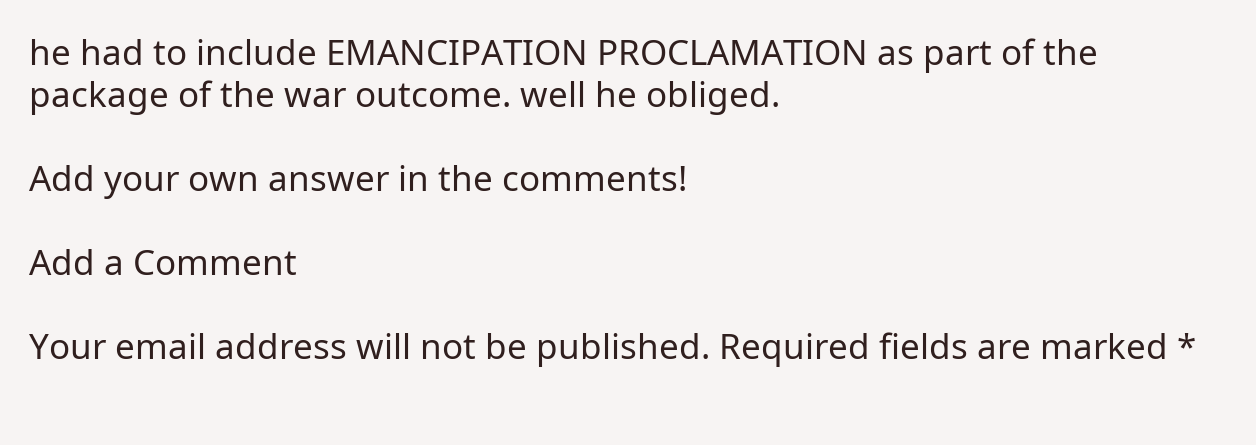he had to include EMANCIPATION PROCLAMATION as part of the package of the war outcome. well he obliged.

Add your own answer in the comments!

Add a Comment

Your email address will not be published. Required fields are marked *